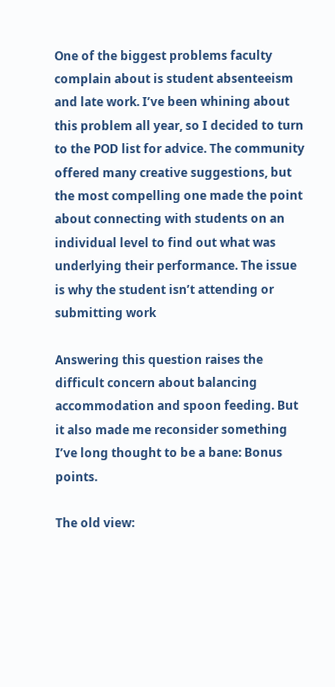One of the biggest problems faculty complain about is student absenteeism and late work. I’ve been whining about this problem all year, so I decided to turn to the POD list for advice. The community offered many creative suggestions, but the most compelling one made the point about connecting with students on an individual level to find out what was underlying their performance. The issue is why the student isn’t attending or submitting work

Answering this question raises the difficult concern about balancing accommodation and spoon feeding. But it also made me reconsider something I’ve long thought to be a bane: Bonus points.

The old view: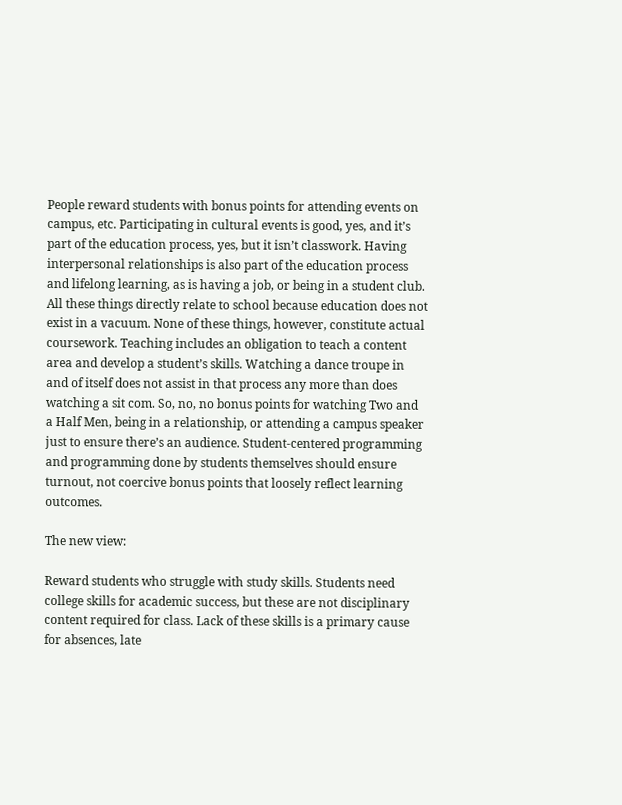People reward students with bonus points for attending events on campus, etc. Participating in cultural events is good, yes, and it’s part of the education process, yes, but it isn’t classwork. Having interpersonal relationships is also part of the education process and lifelong learning, as is having a job, or being in a student club. All these things directly relate to school because education does not exist in a vacuum. None of these things, however, constitute actual coursework. Teaching includes an obligation to teach a content area and develop a student’s skills. Watching a dance troupe in and of itself does not assist in that process any more than does watching a sit com. So, no, no bonus points for watching Two and a Half Men, being in a relationship, or attending a campus speaker just to ensure there’s an audience. Student-centered programming and programming done by students themselves should ensure turnout, not coercive bonus points that loosely reflect learning outcomes.

The new view:

Reward students who struggle with study skills. Students need college skills for academic success, but these are not disciplinary content required for class. Lack of these skills is a primary cause for absences, late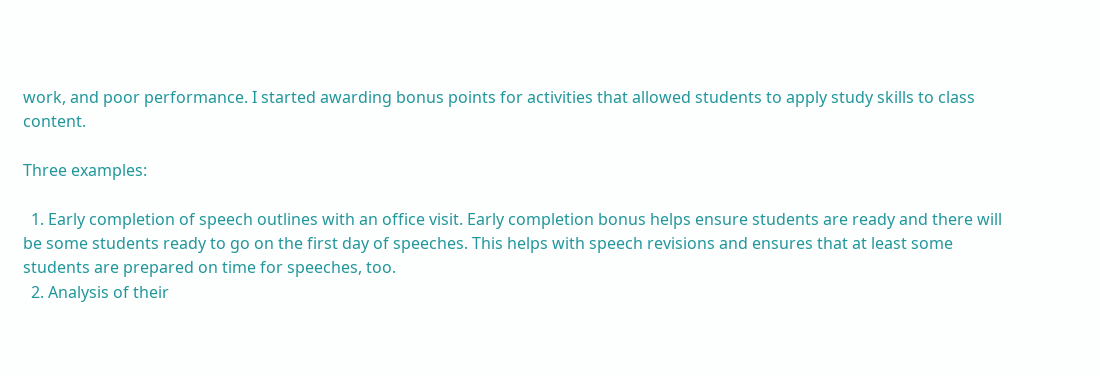work, and poor performance. I started awarding bonus points for activities that allowed students to apply study skills to class content.

Three examples:

  1. Early completion of speech outlines with an office visit. Early completion bonus helps ensure students are ready and there will be some students ready to go on the first day of speeches. This helps with speech revisions and ensures that at least some students are prepared on time for speeches, too.
  2. Analysis of their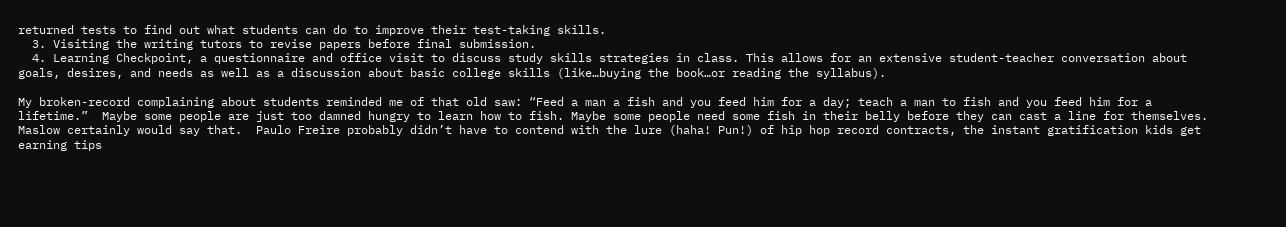returned tests to find out what students can do to improve their test-taking skills.
  3. Visiting the writing tutors to revise papers before final submission.
  4. Learning Checkpoint, a questionnaire and office visit to discuss study skills strategies in class. This allows for an extensive student-teacher conversation about goals, desires, and needs as well as a discussion about basic college skills (like…buying the book…or reading the syllabus).

My broken-record complaining about students reminded me of that old saw: “Feed a man a fish and you feed him for a day; teach a man to fish and you feed him for a lifetime.”  Maybe some people are just too damned hungry to learn how to fish. Maybe some people need some fish in their belly before they can cast a line for themselves. Maslow certainly would say that.  Paulo Freire probably didn’t have to contend with the lure (haha! Pun!) of hip hop record contracts, the instant gratification kids get earning tips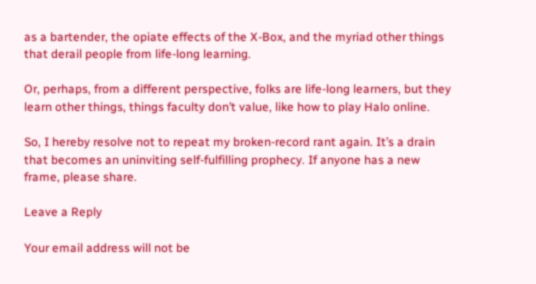as a bartender, the opiate effects of the X-Box, and the myriad other things that derail people from life-long learning.

Or, perhaps, from a different perspective, folks are life-long learners, but they learn other things, things faculty don’t value, like how to play Halo online.

So, I hereby resolve not to repeat my broken-record rant again. It’s a drain that becomes an uninviting self-fulfilling prophecy. If anyone has a new frame, please share.

Leave a Reply

Your email address will not be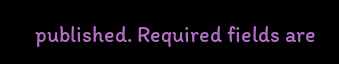published. Required fields are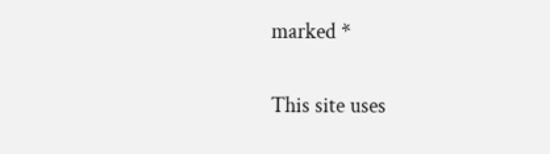marked *

This site uses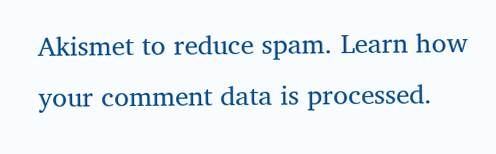Akismet to reduce spam. Learn how your comment data is processed.